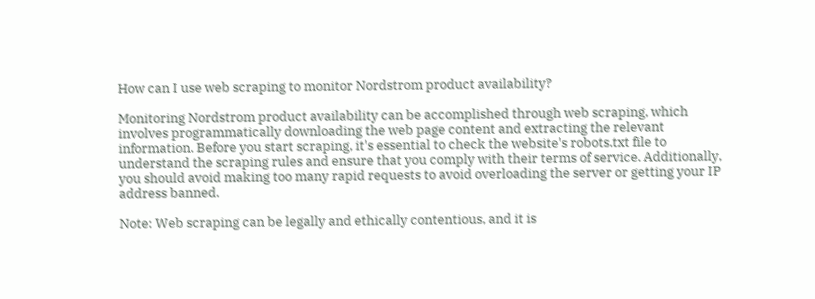How can I use web scraping to monitor Nordstrom product availability?

Monitoring Nordstrom product availability can be accomplished through web scraping, which involves programmatically downloading the web page content and extracting the relevant information. Before you start scraping, it's essential to check the website's robots.txt file to understand the scraping rules and ensure that you comply with their terms of service. Additionally, you should avoid making too many rapid requests to avoid overloading the server or getting your IP address banned.

Note: Web scraping can be legally and ethically contentious, and it is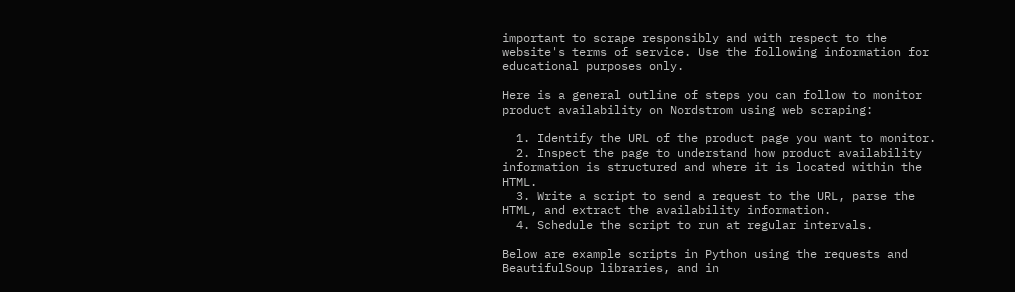important to scrape responsibly and with respect to the website's terms of service. Use the following information for educational purposes only.

Here is a general outline of steps you can follow to monitor product availability on Nordstrom using web scraping:

  1. Identify the URL of the product page you want to monitor.
  2. Inspect the page to understand how product availability information is structured and where it is located within the HTML.
  3. Write a script to send a request to the URL, parse the HTML, and extract the availability information.
  4. Schedule the script to run at regular intervals.

Below are example scripts in Python using the requests and BeautifulSoup libraries, and in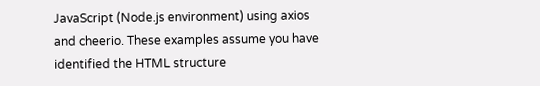JavaScript (Node.js environment) using axios and cheerio. These examples assume you have identified the HTML structure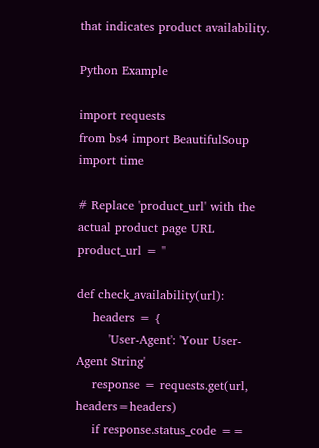that indicates product availability.

Python Example

import requests
from bs4 import BeautifulSoup
import time

# Replace 'product_url' with the actual product page URL
product_url = ''

def check_availability(url):
    headers = {
        'User-Agent': 'Your User-Agent String'
    response = requests.get(url, headers=headers)
    if response.status_code ==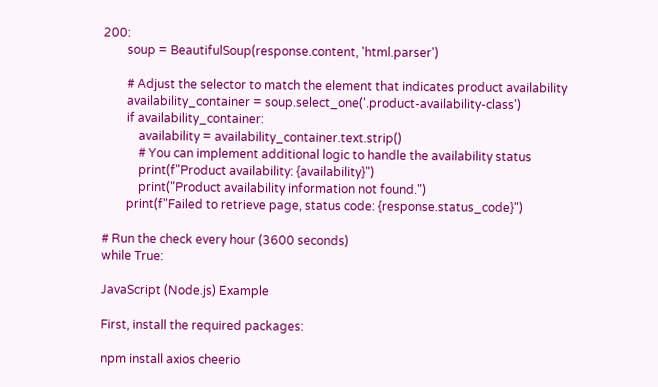200:
        soup = BeautifulSoup(response.content, 'html.parser')

        # Adjust the selector to match the element that indicates product availability
        availability_container = soup.select_one('.product-availability-class')
        if availability_container:
            availability = availability_container.text.strip()
            # You can implement additional logic to handle the availability status
            print(f"Product availability: {availability}")
            print("Product availability information not found.")
        print(f"Failed to retrieve page, status code: {response.status_code}")

# Run the check every hour (3600 seconds)
while True:

JavaScript (Node.js) Example

First, install the required packages:

npm install axios cheerio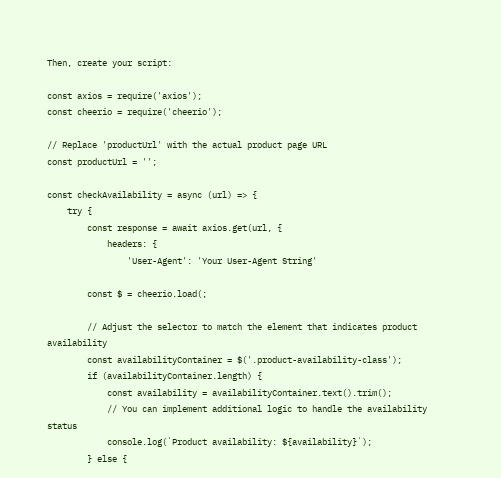Then, create your script:

const axios = require('axios');
const cheerio = require('cheerio');

// Replace 'productUrl' with the actual product page URL
const productUrl = '';

const checkAvailability = async (url) => {
    try {
        const response = await axios.get(url, {
            headers: {
                'User-Agent': 'Your User-Agent String'

        const $ = cheerio.load(;

        // Adjust the selector to match the element that indicates product availability
        const availabilityContainer = $('.product-availability-class');
        if (availabilityContainer.length) {
            const availability = availabilityContainer.text().trim();
            // You can implement additional logic to handle the availability status
            console.log(`Product availability: ${availability}`);
        } else {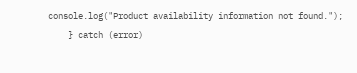console.log("Product availability information not found.");
    } catch (error)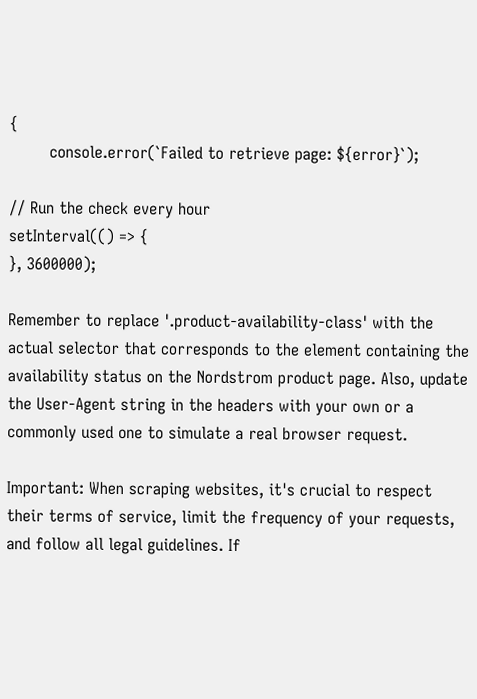{
        console.error(`Failed to retrieve page: ${error}`);

// Run the check every hour
setInterval(() => {
}, 3600000);

Remember to replace '.product-availability-class' with the actual selector that corresponds to the element containing the availability status on the Nordstrom product page. Also, update the User-Agent string in the headers with your own or a commonly used one to simulate a real browser request.

Important: When scraping websites, it's crucial to respect their terms of service, limit the frequency of your requests, and follow all legal guidelines. If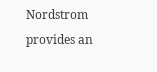Nordstrom provides an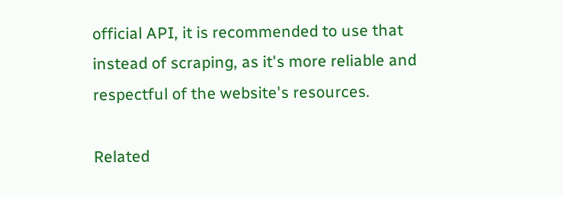official API, it is recommended to use that instead of scraping, as it's more reliable and respectful of the website's resources.

Related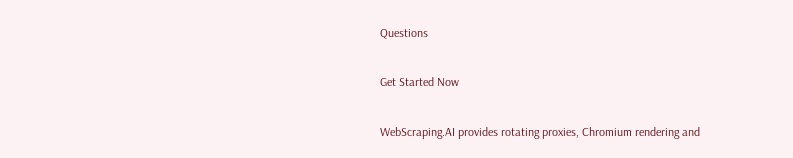Questions

Get Started Now

WebScraping.AI provides rotating proxies, Chromium rendering and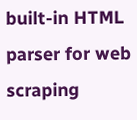built-in HTML parser for web scraping